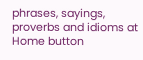phrases, sayings, proverbs and idioms at
Home button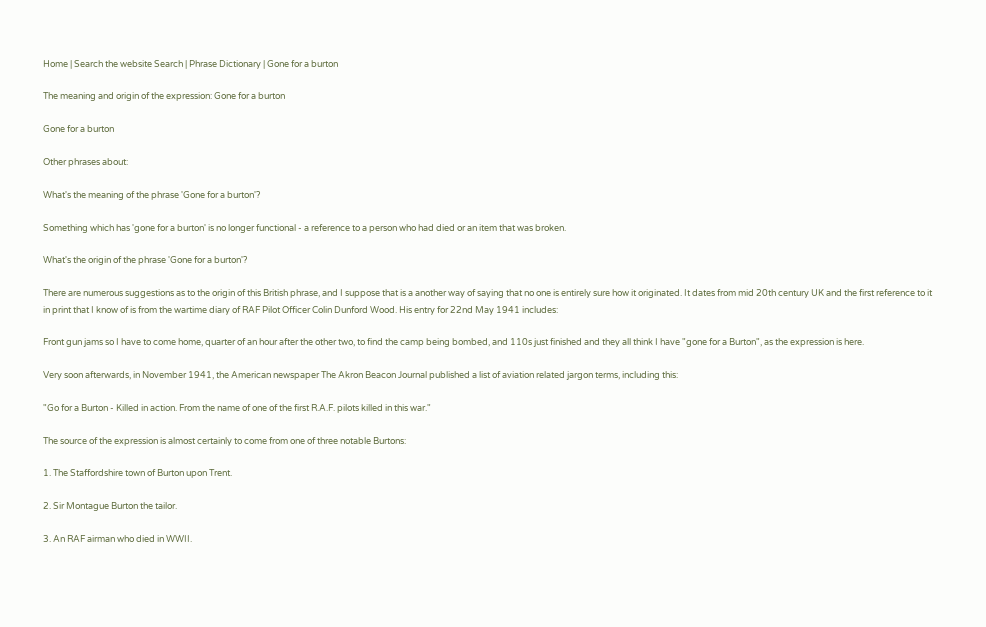Home | Search the website Search | Phrase Dictionary | Gone for a burton

The meaning and origin of the expression: Gone for a burton

Gone for a burton

Other phrases about:

What's the meaning of the phrase 'Gone for a burton'?

Something which has 'gone for a burton' is no longer functional - a reference to a person who had died or an item that was broken.

What's the origin of the phrase 'Gone for a burton'?

There are numerous suggestions as to the origin of this British phrase, and I suppose that is a another way of saying that no one is entirely sure how it originated. It dates from mid 20th century UK and the first reference to it in print that I know of is from the wartime diary of RAF Pilot Officer Colin Dunford Wood. His entry for 22nd May 1941 includes:

Front gun jams so I have to come home, quarter of an hour after the other two, to find the camp being bombed, and 110s just finished and they all think I have "gone for a Burton", as the expression is here.

Very soon afterwards, in November 1941, the American newspaper The Akron Beacon Journal published a list of aviation related jargon terms, including this:

"Go for a Burton - Killed in action. From the name of one of the first R.A.F. pilots killed in this war."

The source of the expression is almost certainly to come from one of three notable Burtons:

1. The Staffordshire town of Burton upon Trent.

2. Sir Montague Burton the tailor.

3. An RAF airman who died in WWII.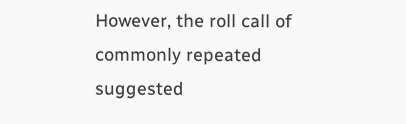However, the roll call of commonly repeated suggested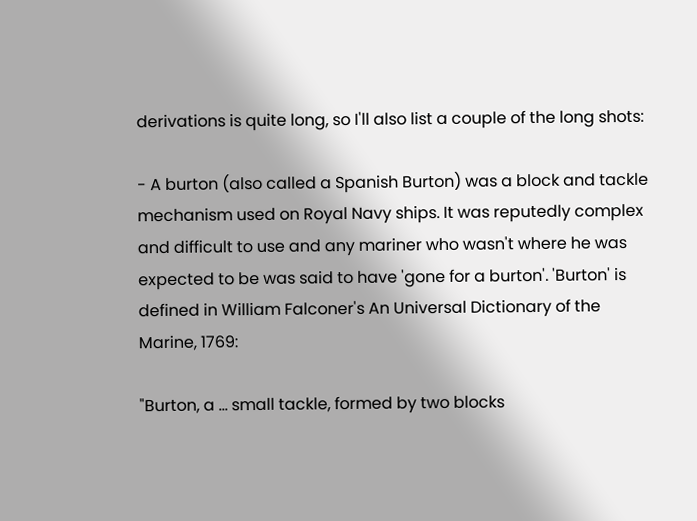derivations is quite long, so I'll also list a couple of the long shots:

- A burton (also called a Spanish Burton) was a block and tackle mechanism used on Royal Navy ships. It was reputedly complex and difficult to use and any mariner who wasn't where he was expected to be was said to have 'gone for a burton'. 'Burton' is defined in William Falconer's An Universal Dictionary of the Marine, 1769:

"Burton, a ... small tackle, formed by two blocks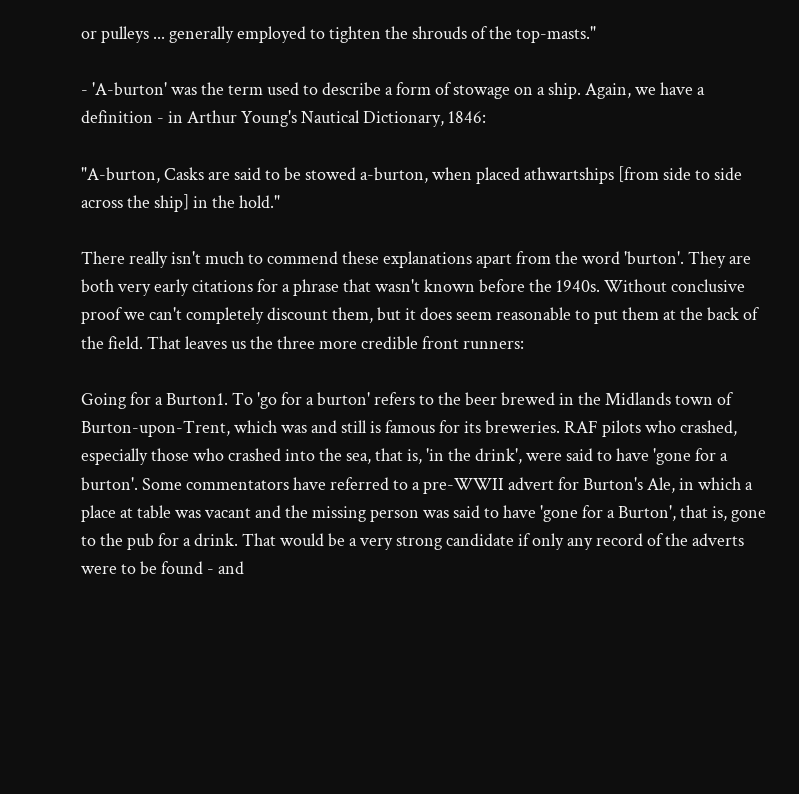or pulleys ... generally employed to tighten the shrouds of the top-masts."

- 'A-burton' was the term used to describe a form of stowage on a ship. Again, we have a definition - in Arthur Young's Nautical Dictionary, 1846:

"A-burton, Casks are said to be stowed a-burton, when placed athwartships [from side to side across the ship] in the hold."

There really isn't much to commend these explanations apart from the word 'burton'. They are both very early citations for a phrase that wasn't known before the 1940s. Without conclusive proof we can't completely discount them, but it does seem reasonable to put them at the back of the field. That leaves us the three more credible front runners:

Going for a Burton1. To 'go for a burton' refers to the beer brewed in the Midlands town of Burton-upon-Trent, which was and still is famous for its breweries. RAF pilots who crashed, especially those who crashed into the sea, that is, 'in the drink', were said to have 'gone for a burton'. Some commentators have referred to a pre-WWII advert for Burton's Ale, in which a place at table was vacant and the missing person was said to have 'gone for a Burton', that is, gone to the pub for a drink. That would be a very strong candidate if only any record of the adverts were to be found - and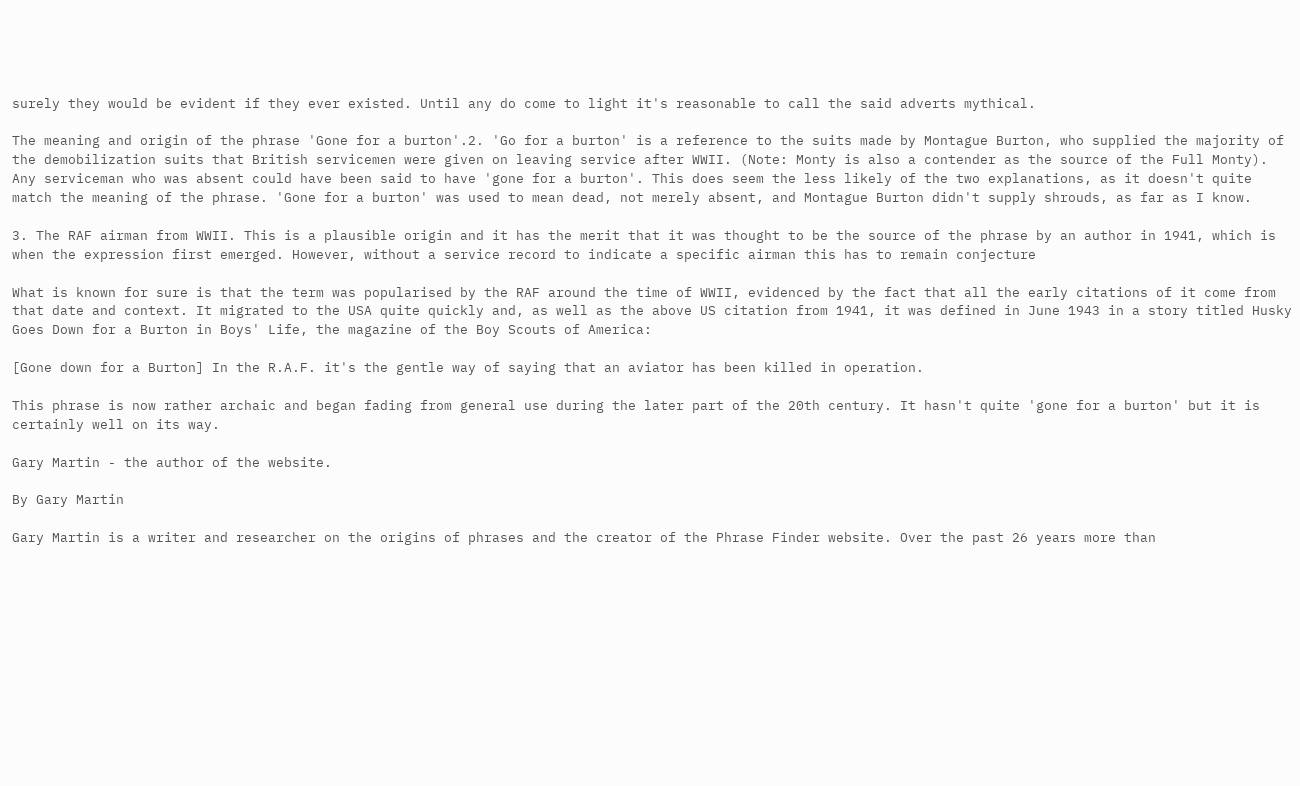surely they would be evident if they ever existed. Until any do come to light it's reasonable to call the said adverts mythical.

The meaning and origin of the phrase 'Gone for a burton'.2. 'Go for a burton' is a reference to the suits made by Montague Burton, who supplied the majority of the demobilization suits that British servicemen were given on leaving service after WWII. (Note: Monty is also a contender as the source of the Full Monty). Any serviceman who was absent could have been said to have 'gone for a burton'. This does seem the less likely of the two explanations, as it doesn't quite match the meaning of the phrase. 'Gone for a burton' was used to mean dead, not merely absent, and Montague Burton didn't supply shrouds, as far as I know.

3. The RAF airman from WWII. This is a plausible origin and it has the merit that it was thought to be the source of the phrase by an author in 1941, which is when the expression first emerged. However, without a service record to indicate a specific airman this has to remain conjecture

What is known for sure is that the term was popularised by the RAF around the time of WWII, evidenced by the fact that all the early citations of it come from that date and context. It migrated to the USA quite quickly and, as well as the above US citation from 1941, it was defined in June 1943 in a story titled Husky Goes Down for a Burton in Boys' Life, the magazine of the Boy Scouts of America:

[Gone down for a Burton] In the R.A.F. it's the gentle way of saying that an aviator has been killed in operation.

This phrase is now rather archaic and began fading from general use during the later part of the 20th century. It hasn't quite 'gone for a burton' but it is certainly well on its way.

Gary Martin - the author of the website.

By Gary Martin

Gary Martin is a writer and researcher on the origins of phrases and the creator of the Phrase Finder website. Over the past 26 years more than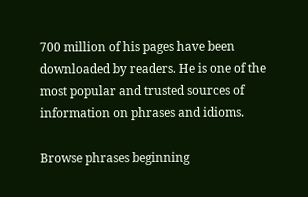700 million of his pages have been downloaded by readers. He is one of the most popular and trusted sources of information on phrases and idioms.

Browse phrases beginning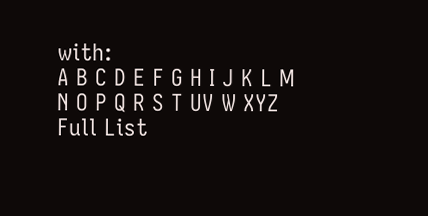with:
A B C D E F G H I J K L M N O P Q R S T UV W XYZ Full List